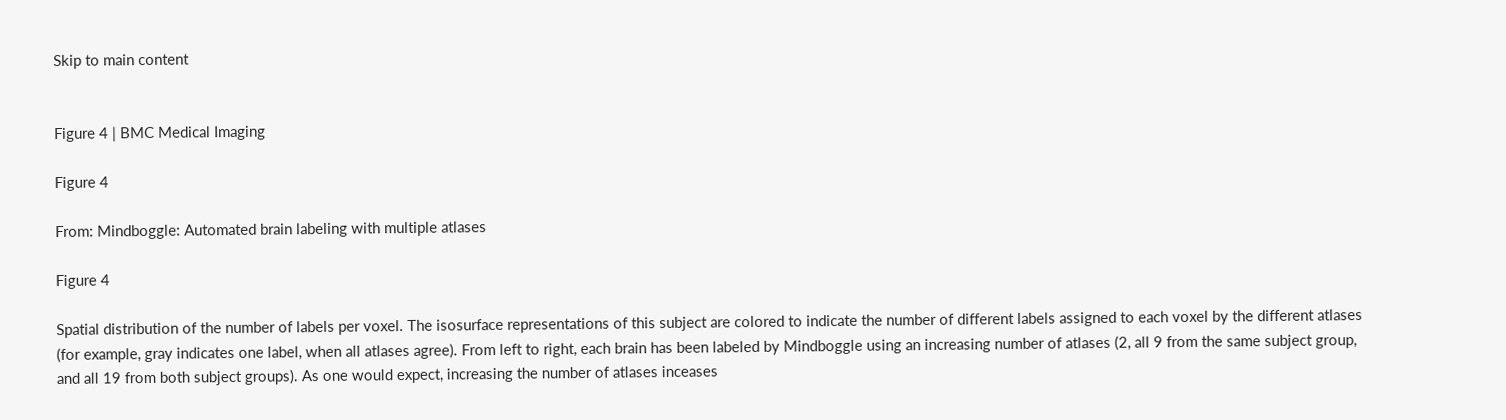Skip to main content


Figure 4 | BMC Medical Imaging

Figure 4

From: Mindboggle: Automated brain labeling with multiple atlases

Figure 4

Spatial distribution of the number of labels per voxel. The isosurface representations of this subject are colored to indicate the number of different labels assigned to each voxel by the different atlases (for example, gray indicates one label, when all atlases agree). From left to right, each brain has been labeled by Mindboggle using an increasing number of atlases (2, all 9 from the same subject group, and all 19 from both subject groups). As one would expect, increasing the number of atlases inceases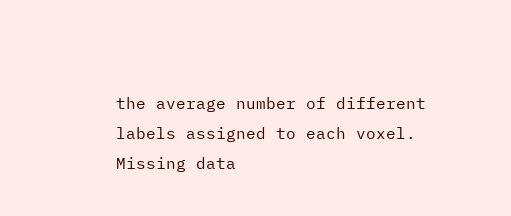the average number of different labels assigned to each voxel. Missing data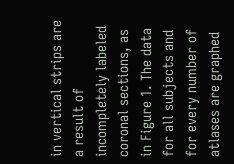in vertical strips are a result of incompletely labeled coronal sections, as in Figure 1. The data for all subjects and for every number of atlases are graphed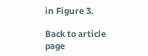in Figure 3.

Back to article page